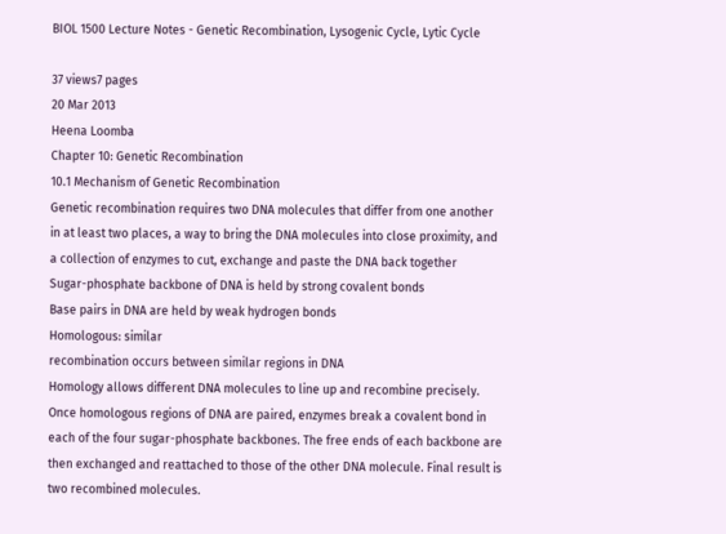BIOL 1500 Lecture Notes - Genetic Recombination, Lysogenic Cycle, Lytic Cycle

37 views7 pages
20 Mar 2013
Heena Loomba
Chapter 10: Genetic Recombination
10.1 Mechanism of Genetic Recombination
Genetic recombination requires two DNA molecules that differ from one another
in at least two places, a way to bring the DNA molecules into close proximity, and
a collection of enzymes to cut, exchange and paste the DNA back together
Sugar-phosphate backbone of DNA is held by strong covalent bonds
Base pairs in DNA are held by weak hydrogen bonds
Homologous: similar
recombination occurs between similar regions in DNA
Homology allows different DNA molecules to line up and recombine precisely.
Once homologous regions of DNA are paired, enzymes break a covalent bond in
each of the four sugar-phosphate backbones. The free ends of each backbone are
then exchanged and reattached to those of the other DNA molecule. Final result is
two recombined molecules.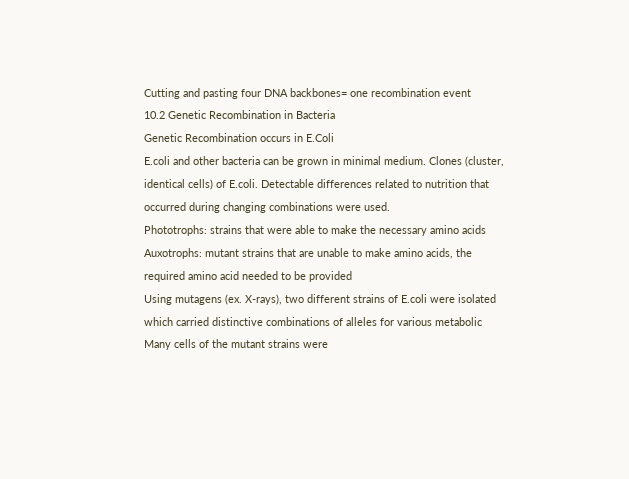Cutting and pasting four DNA backbones= one recombination event
10.2 Genetic Recombination in Bacteria
Genetic Recombination occurs in E.Coli
E.coli and other bacteria can be grown in minimal medium. Clones (cluster,
identical cells) of E.coli. Detectable differences related to nutrition that
occurred during changing combinations were used.
Phototrophs: strains that were able to make the necessary amino acids
Auxotrophs: mutant strains that are unable to make amino acids, the
required amino acid needed to be provided
Using mutagens (ex. X-rays), two different strains of E.coli were isolated
which carried distinctive combinations of alleles for various metabolic
Many cells of the mutant strains were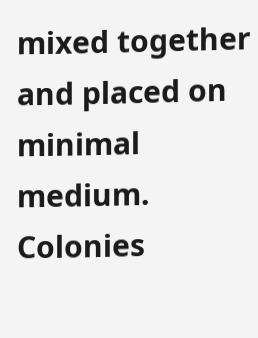mixed together and placed on
minimal medium. Colonies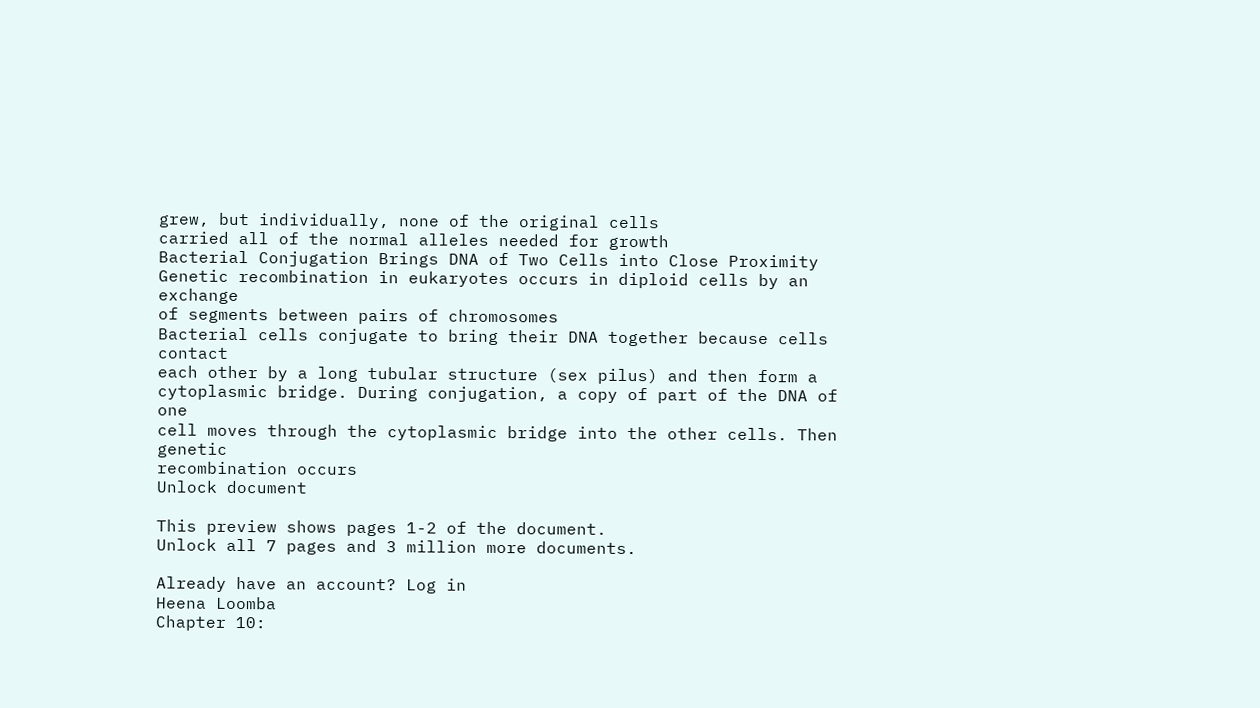grew, but individually, none of the original cells
carried all of the normal alleles needed for growth
Bacterial Conjugation Brings DNA of Two Cells into Close Proximity
Genetic recombination in eukaryotes occurs in diploid cells by an exchange
of segments between pairs of chromosomes
Bacterial cells conjugate to bring their DNA together because cells contact
each other by a long tubular structure (sex pilus) and then form a
cytoplasmic bridge. During conjugation, a copy of part of the DNA of one
cell moves through the cytoplasmic bridge into the other cells. Then genetic
recombination occurs
Unlock document

This preview shows pages 1-2 of the document.
Unlock all 7 pages and 3 million more documents.

Already have an account? Log in
Heena Loomba
Chapter 10: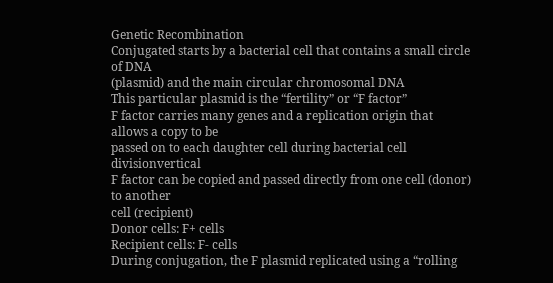Genetic Recombination
Conjugated starts by a bacterial cell that contains a small circle of DNA
(plasmid) and the main circular chromosomal DNA
This particular plasmid is the “fertility” or “F factor”
F factor carries many genes and a replication origin that allows a copy to be
passed on to each daughter cell during bacterial cell divisionvertical
F factor can be copied and passed directly from one cell (donor) to another
cell (recipient)
Donor cells: F+ cells
Recipient cells: F- cells
During conjugation, the F plasmid replicated using a “rolling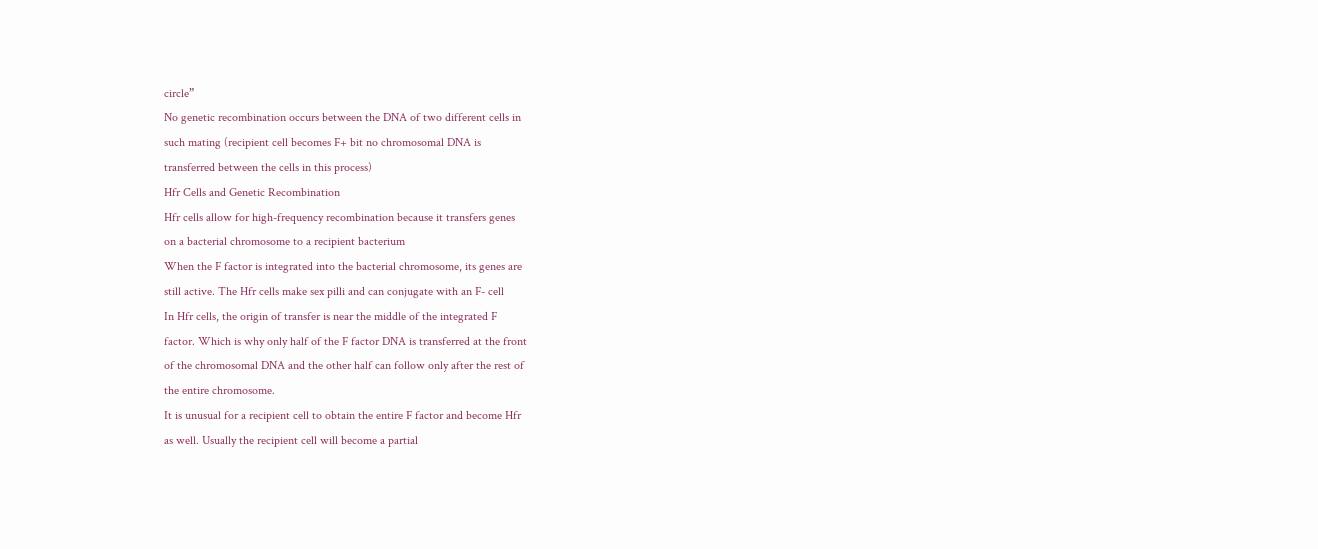circle”
No genetic recombination occurs between the DNA of two different cells in
such mating (recipient cell becomes F+ bit no chromosomal DNA is
transferred between the cells in this process)
Hfr Cells and Genetic Recombination
Hfr cells allow for high-frequency recombination because it transfers genes
on a bacterial chromosome to a recipient bacterium
When the F factor is integrated into the bacterial chromosome, its genes are
still active. The Hfr cells make sex pilli and can conjugate with an F- cell
In Hfr cells, the origin of transfer is near the middle of the integrated F
factor. Which is why only half of the F factor DNA is transferred at the front
of the chromosomal DNA and the other half can follow only after the rest of
the entire chromosome.
It is unusual for a recipient cell to obtain the entire F factor and become Hfr
as well. Usually the recipient cell will become a partial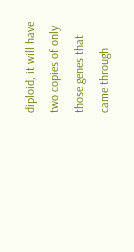diploid, it will have
two copies of only those genes that came through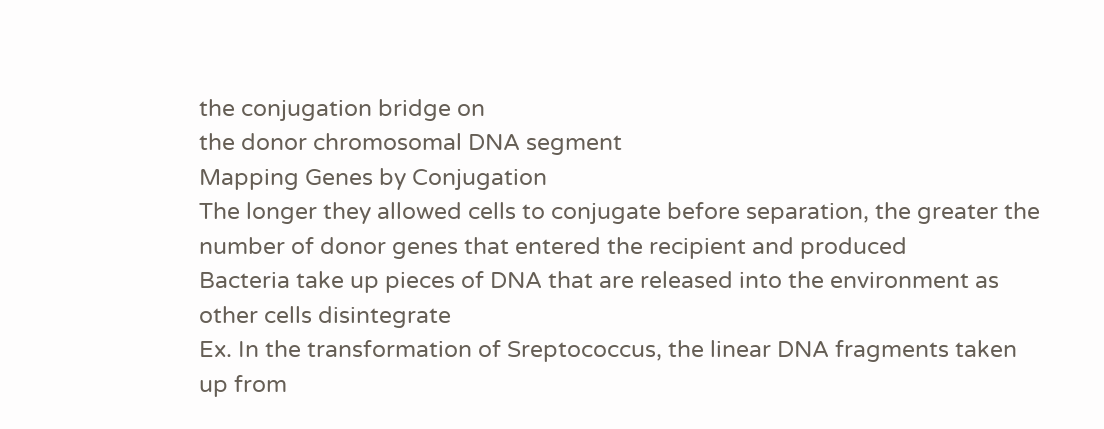the conjugation bridge on
the donor chromosomal DNA segment
Mapping Genes by Conjugation
The longer they allowed cells to conjugate before separation, the greater the
number of donor genes that entered the recipient and produced
Bacteria take up pieces of DNA that are released into the environment as
other cells disintegrate
Ex. In the transformation of Sreptococcus, the linear DNA fragments taken
up from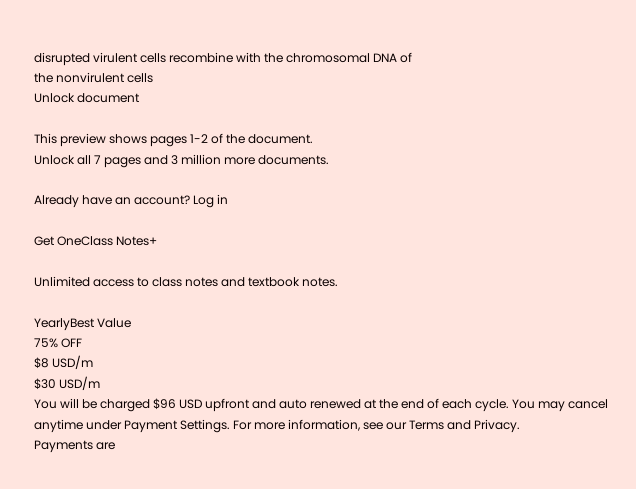disrupted virulent cells recombine with the chromosomal DNA of
the nonvirulent cells
Unlock document

This preview shows pages 1-2 of the document.
Unlock all 7 pages and 3 million more documents.

Already have an account? Log in

Get OneClass Notes+

Unlimited access to class notes and textbook notes.

YearlyBest Value
75% OFF
$8 USD/m
$30 USD/m
You will be charged $96 USD upfront and auto renewed at the end of each cycle. You may cancel anytime under Payment Settings. For more information, see our Terms and Privacy.
Payments are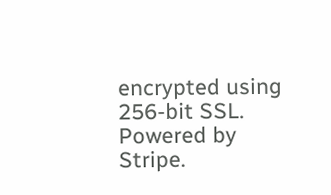encrypted using 256-bit SSL. Powered by Stripe.